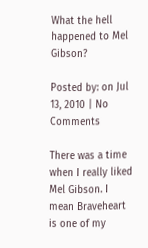What the hell happened to Mel Gibson?

Posted by: on Jul 13, 2010 | No Comments

There was a time when I really liked Mel Gibson. I mean Braveheart is one of my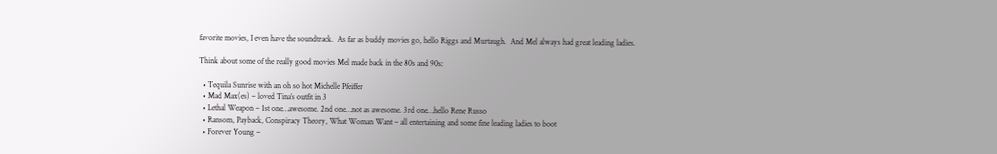favorite movies, I even have the soundtrack.  As far as buddy movies go, hello Riggs and Murtaugh.  And Mel always had great leading ladies.

Think about some of the really good movies Mel made back in the 80s and 90s:

  • Tequila Sunrise with an oh so hot Michelle Pfeiffer
  • Mad Max(es) – loved Tina’s outfit in 3
  • Lethal Weapon – 1st one…awesome. 2nd one…not as awesome. 3rd one…hello Rene Russo
  • Ransom, Payback, Conspiracy Theory, What Woman Want – all entertaining and some fine leading ladies to boot
  • Forever Young –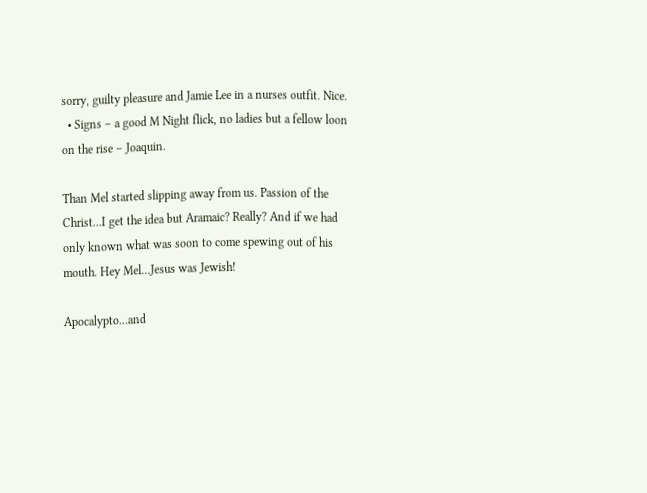sorry, guilty pleasure and Jamie Lee in a nurses outfit. Nice.
  • Signs – a good M Night flick, no ladies but a fellow loon on the rise – Joaquin.

Than Mel started slipping away from us. Passion of the Christ…I get the idea but Aramaic? Really? And if we had only known what was soon to come spewing out of his mouth. Hey Mel…Jesus was Jewish!

Apocalypto…and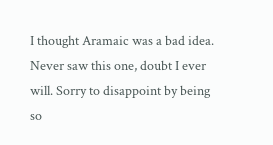I thought Aramaic was a bad idea. Never saw this one, doubt I ever will. Sorry to disappoint by being so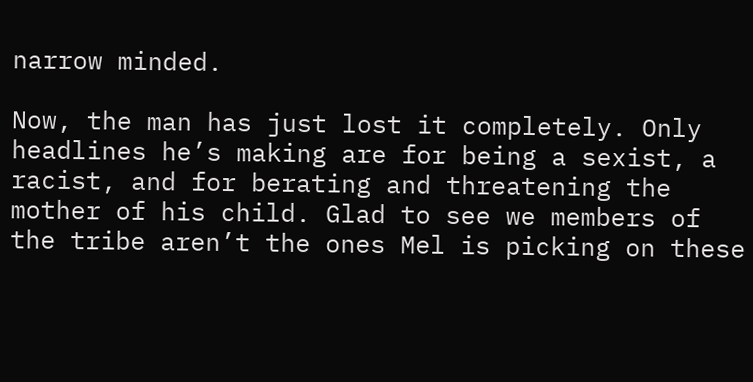narrow minded.

Now, the man has just lost it completely. Only headlines he’s making are for being a sexist, a racist, and for berating and threatening the mother of his child. Glad to see we members of the tribe aren’t the ones Mel is picking on these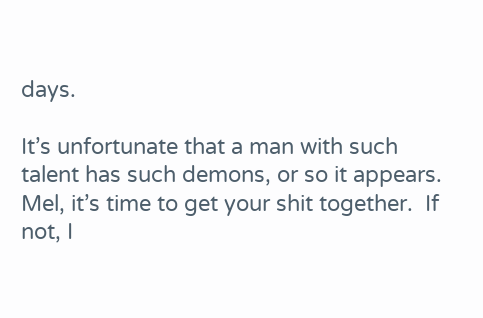days.

It’s unfortunate that a man with such talent has such demons, or so it appears. Mel, it’s time to get your shit together.  If not, I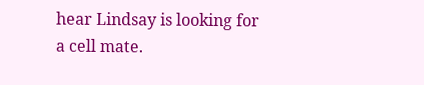hear Lindsay is looking for a cell mate.